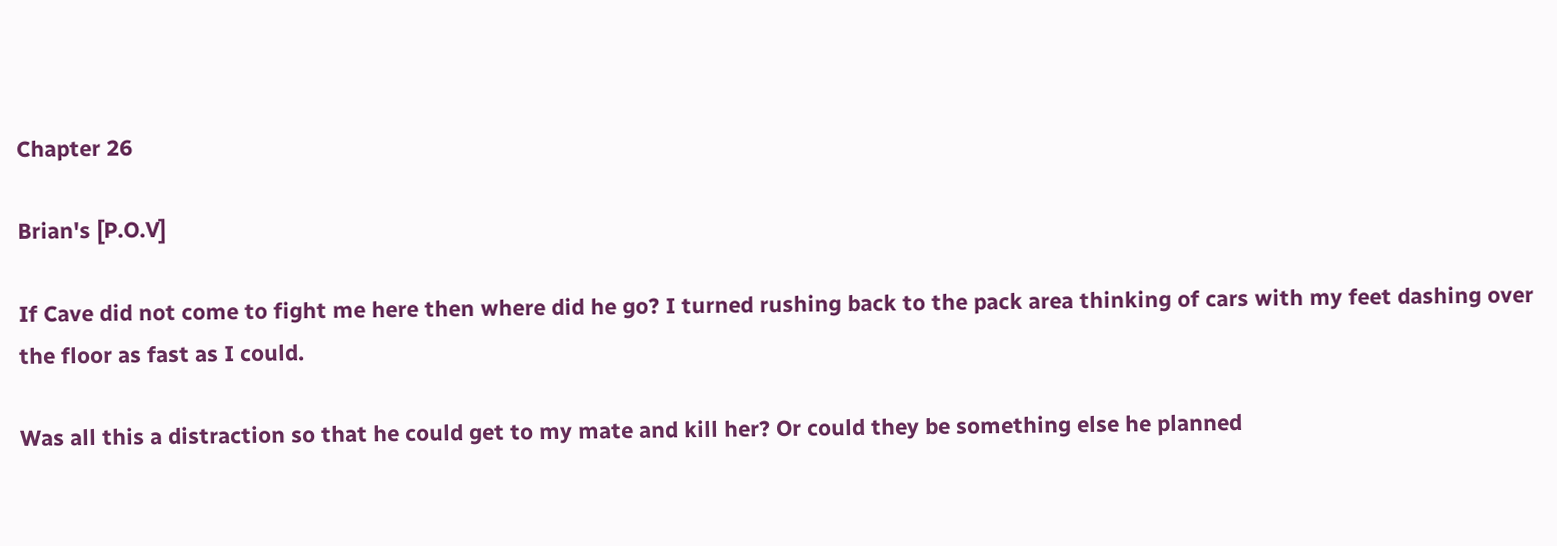Chapter 26

Brian's [P.O.V]

If Cave did not come to fight me here then where did he go? I turned rushing back to the pack area thinking of cars with my feet dashing over the floor as fast as I could.

Was all this a distraction so that he could get to my mate and kill her? Or could they be something else he planned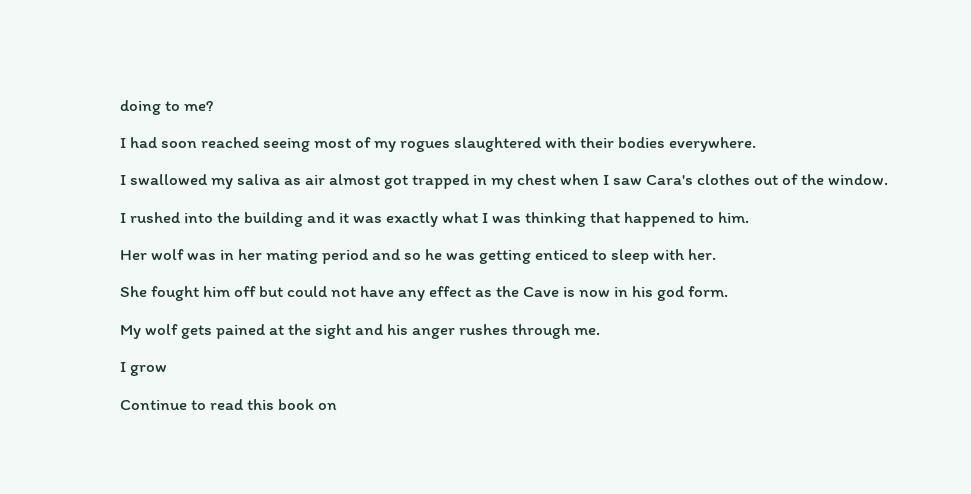doing to me?

I had soon reached seeing most of my rogues slaughtered with their bodies everywhere.

I swallowed my saliva as air almost got trapped in my chest when I saw Cara's clothes out of the window.

I rushed into the building and it was exactly what I was thinking that happened to him.

Her wolf was in her mating period and so he was getting enticed to sleep with her.

She fought him off but could not have any effect as the Cave is now in his god form.

My wolf gets pained at the sight and his anger rushes through me.

I grow

Continue to read this book on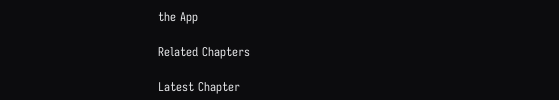the App

Related Chapters

Latest Chapter